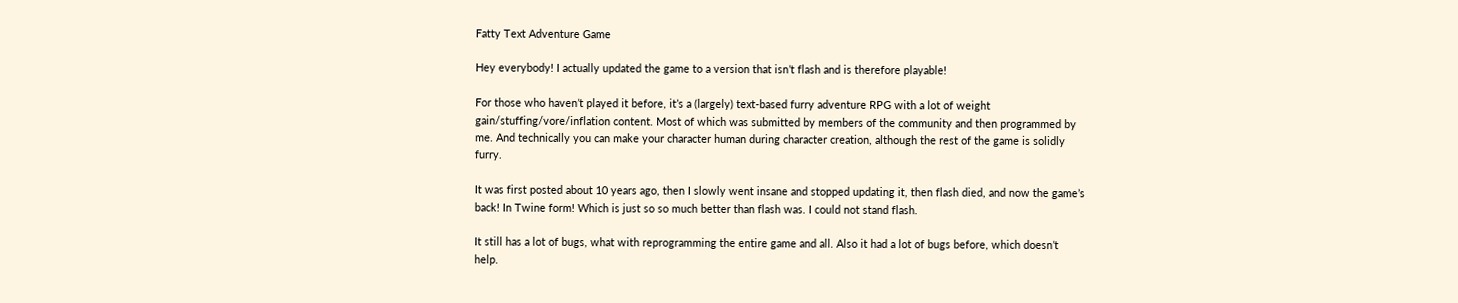Fatty Text Adventure Game

Hey everybody! I actually updated the game to a version that isn’t flash and is therefore playable!

For those who haven’t played it before, it’s a (largely) text-based furry adventure RPG with a lot of weight gain/stuffing/vore/inflation content. Most of which was submitted by members of the community and then programmed by me. And technically you can make your character human during character creation, although the rest of the game is solidly furry.

It was first posted about 10 years ago, then I slowly went insane and stopped updating it, then flash died, and now the game’s back! In Twine form! Which is just so so much better than flash was. I could not stand flash.

It still has a lot of bugs, what with reprogramming the entire game and all. Also it had a lot of bugs before, which doesn’t help.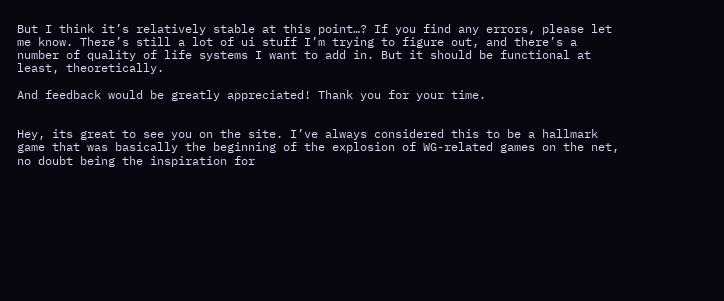But I think it’s relatively stable at this point…? If you find any errors, please let me know. There’s still a lot of ui stuff I’m trying to figure out, and there’s a number of quality of life systems I want to add in. But it should be functional at least, theoretically.

And feedback would be greatly appreciated! Thank you for your time.


Hey, its great to see you on the site. I’ve always considered this to be a hallmark game that was basically the beginning of the explosion of WG-related games on the net, no doubt being the inspiration for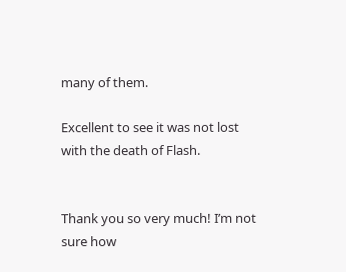many of them.

Excellent to see it was not lost with the death of Flash.


Thank you so very much! I’m not sure how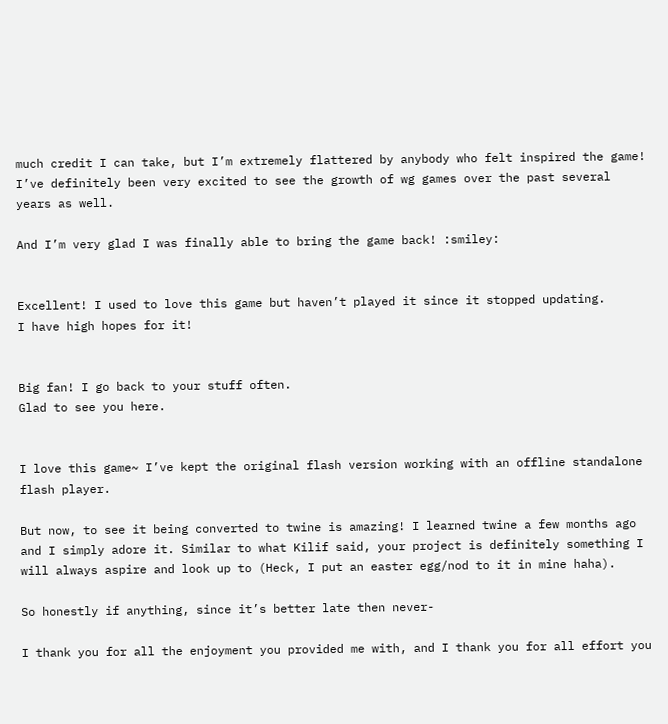much credit I can take, but I’m extremely flattered by anybody who felt inspired the game! I’ve definitely been very excited to see the growth of wg games over the past several years as well.

And I’m very glad I was finally able to bring the game back! :smiley:


Excellent! I used to love this game but haven’t played it since it stopped updating.
I have high hopes for it!


Big fan! I go back to your stuff often.
Glad to see you here.


I love this game~ I’ve kept the original flash version working with an offline standalone flash player.

But now, to see it being converted to twine is amazing! I learned twine a few months ago and I simply adore it. Similar to what Kilif said, your project is definitely something I will always aspire and look up to (Heck, I put an easter egg/nod to it in mine haha).

So honestly if anything, since it’s better late then never-

I thank you for all the enjoyment you provided me with, and I thank you for all effort you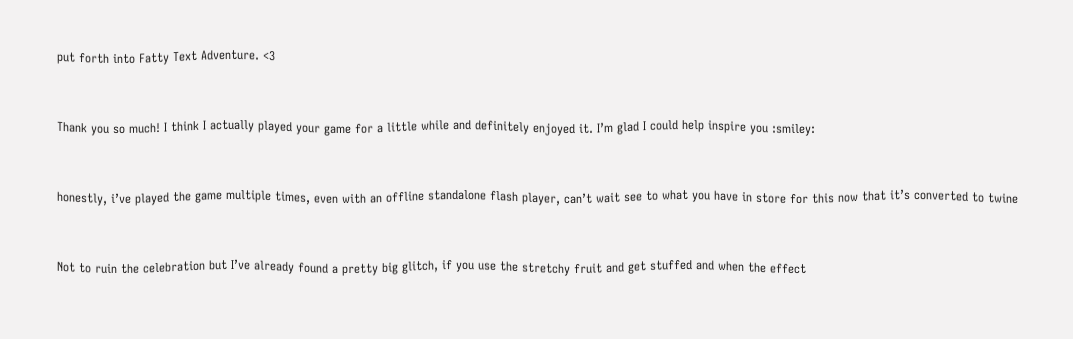put forth into Fatty Text Adventure. <3


Thank you so much! I think I actually played your game for a little while and definitely enjoyed it. I’m glad I could help inspire you :smiley:


honestly, i’ve played the game multiple times, even with an offline standalone flash player, can’t wait see to what you have in store for this now that it’s converted to twine


Not to ruin the celebration but I’ve already found a pretty big glitch, if you use the stretchy fruit and get stuffed and when the effect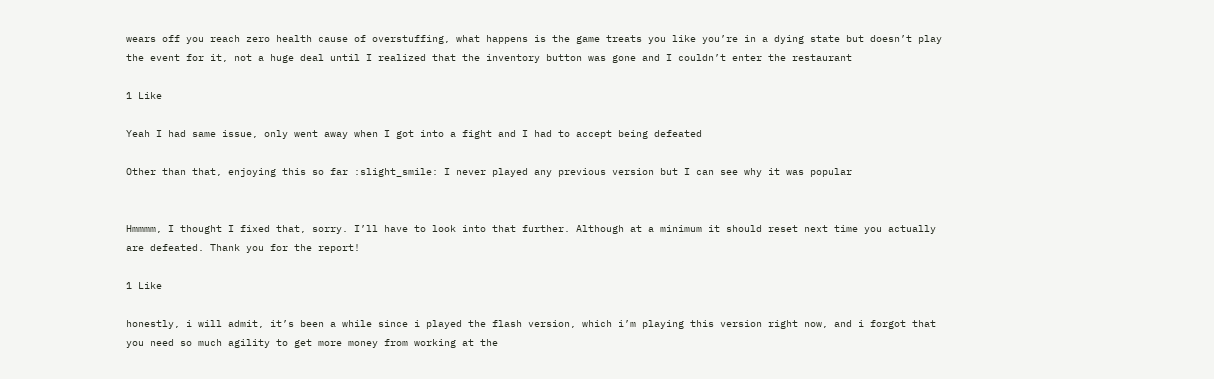wears off you reach zero health cause of overstuffing, what happens is the game treats you like you’re in a dying state but doesn’t play the event for it, not a huge deal until I realized that the inventory button was gone and I couldn’t enter the restaurant

1 Like

Yeah I had same issue, only went away when I got into a fight and I had to accept being defeated

Other than that, enjoying this so far :slight_smile: I never played any previous version but I can see why it was popular


Hmmmm, I thought I fixed that, sorry. I’ll have to look into that further. Although at a minimum it should reset next time you actually are defeated. Thank you for the report!

1 Like

honestly, i will admit, it’s been a while since i played the flash version, which i’m playing this version right now, and i forgot that you need so much agility to get more money from working at the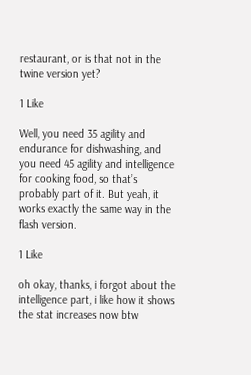restaurant, or is that not in the twine version yet?

1 Like

Well, you need 35 agility and endurance for dishwashing, and you need 45 agility and intelligence for cooking food, so that’s probably part of it. But yeah, it works exactly the same way in the flash version.

1 Like

oh okay, thanks, i forgot about the intelligence part, i like how it shows the stat increases now btw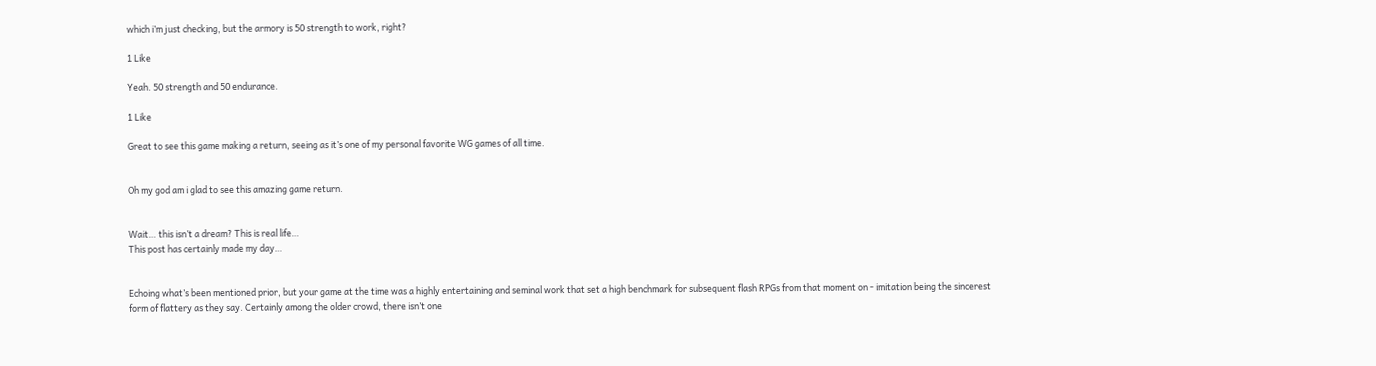which i’m just checking, but the armory is 50 strength to work, right?

1 Like

Yeah. 50 strength and 50 endurance.

1 Like

Great to see this game making a return, seeing as it’s one of my personal favorite WG games of all time.


Oh my god am i glad to see this amazing game return.


Wait… this isn’t a dream? This is real life…
This post has certainly made my day…


Echoing what’s been mentioned prior, but your game at the time was a highly entertaining and seminal work that set a high benchmark for subsequent flash RPGs from that moment on - imitation being the sincerest form of flattery as they say. Certainly among the older crowd, there isn’t one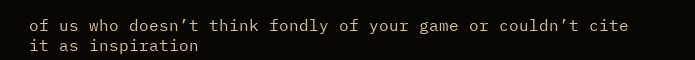of us who doesn’t think fondly of your game or couldn’t cite it as inspiration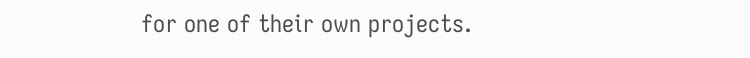for one of their own projects.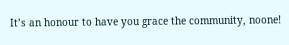It’s an honour to have you grace the community, noone!